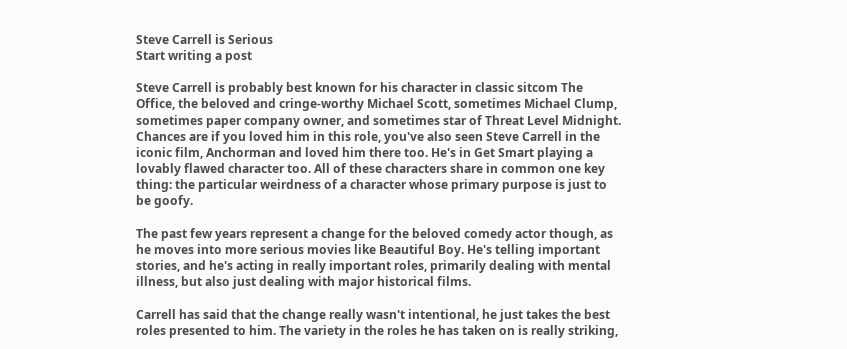Steve Carrell is Serious
Start writing a post

Steve Carrell is probably best known for his character in classic sitcom The Office, the beloved and cringe-worthy Michael Scott, sometimes Michael Clump, sometimes paper company owner, and sometimes star of Threat Level Midnight. Chances are if you loved him in this role, you've also seen Steve Carrell in the iconic film, Anchorman and loved him there too. He's in Get Smart playing a lovably flawed character too. All of these characters share in common one key thing: the particular weirdness of a character whose primary purpose is just to be goofy.

The past few years represent a change for the beloved comedy actor though, as he moves into more serious movies like Beautiful Boy. He's telling important stories, and he's acting in really important roles, primarily dealing with mental illness, but also just dealing with major historical films.

Carrell has said that the change really wasn't intentional, he just takes the best roles presented to him. The variety in the roles he has taken on is really striking,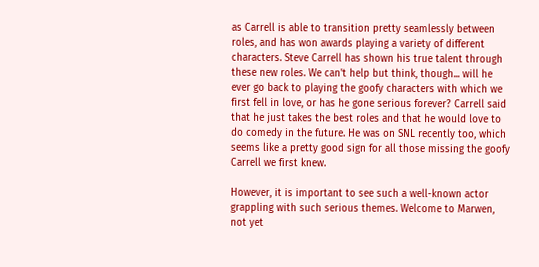as Carrell is able to transition pretty seamlessly between roles, and has won awards playing a variety of different characters. Steve Carrell has shown his true talent through these new roles. We can't help but think, though... will he ever go back to playing the goofy characters with which we first fell in love, or has he gone serious forever? Carrell said that he just takes the best roles and that he would love to do comedy in the future. He was on SNL recently too, which seems like a pretty good sign for all those missing the goofy Carrell we first knew.

However, it is important to see such a well-known actor grappling with such serious themes. Welcome to Marwen, not yet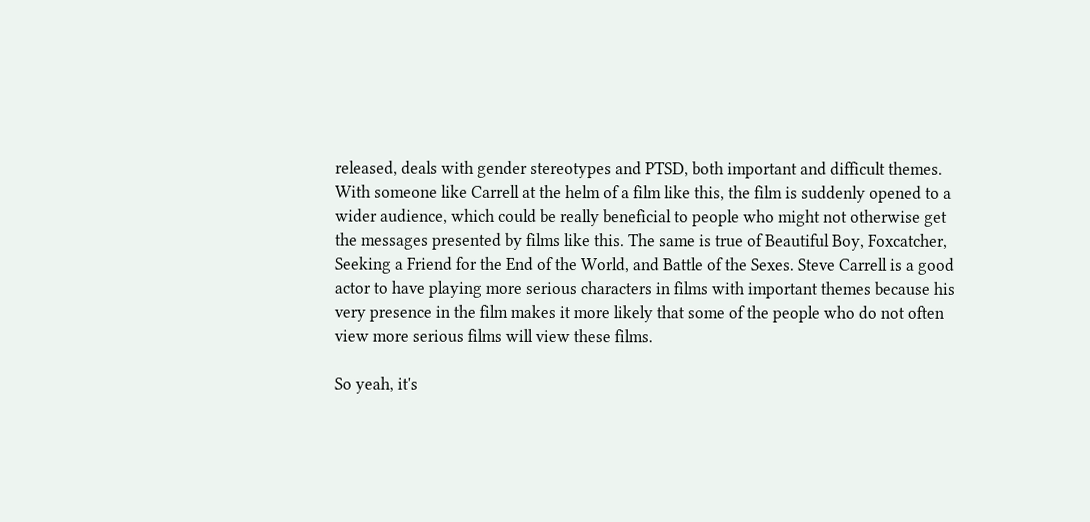released, deals with gender stereotypes and PTSD, both important and difficult themes. With someone like Carrell at the helm of a film like this, the film is suddenly opened to a wider audience, which could be really beneficial to people who might not otherwise get the messages presented by films like this. The same is true of Beautiful Boy, Foxcatcher, Seeking a Friend for the End of the World, and Battle of the Sexes. Steve Carrell is a good actor to have playing more serious characters in films with important themes because his very presence in the film makes it more likely that some of the people who do not often view more serious films will view these films.

So yeah, it's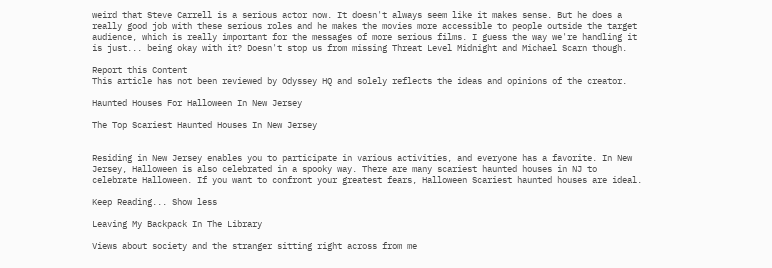weird that Steve Carrell is a serious actor now. It doesn't always seem like it makes sense. But he does a really good job with these serious roles and he makes the movies more accessible to people outside the target audience, which is really important for the messages of more serious films. I guess the way we're handling it is just... being okay with it? Doesn't stop us from missing Threat Level Midnight and Michael Scarn though.

Report this Content
This article has not been reviewed by Odyssey HQ and solely reflects the ideas and opinions of the creator.

Haunted Houses For Halloween In New Jersey

The Top Scariest Haunted Houses In New Jersey


Residing in New Jersey enables you to participate in various activities, and everyone has a favorite. In New Jersey, Halloween is also celebrated in a spooky way. There are many scariest haunted houses in NJ to celebrate Halloween. If you want to confront your greatest fears, Halloween Scariest haunted houses are ideal.

Keep Reading... Show less

Leaving My Backpack In The Library

Views about society and the stranger sitting right across from me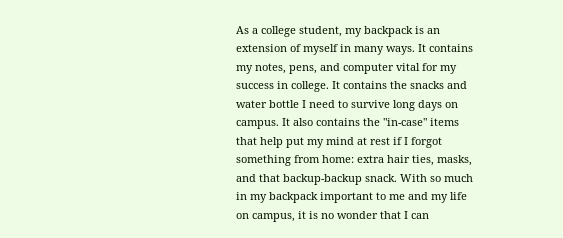As a college student, my backpack is an extension of myself in many ways. It contains my notes, pens, and computer vital for my success in college. It contains the snacks and water bottle I need to survive long days on campus. It also contains the "in-case" items that help put my mind at rest if I forgot something from home: extra hair ties, masks, and that backup-backup snack. With so much in my backpack important to me and my life on campus, it is no wonder that I can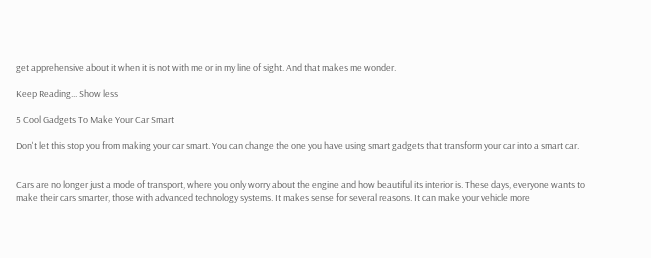get apprehensive about it when it is not with me or in my line of sight. And that makes me wonder.

Keep Reading... Show less

5 Cool Gadgets To Make Your Car Smart

Don't let this stop you from making your car smart. You can change the one you have using smart gadgets that transform your car into a smart car.


Cars are no longer just a mode of transport, where you only worry about the engine and how beautiful its interior is. These days, everyone wants to make their cars smarter, those with advanced technology systems. It makes sense for several reasons. It can make your vehicle more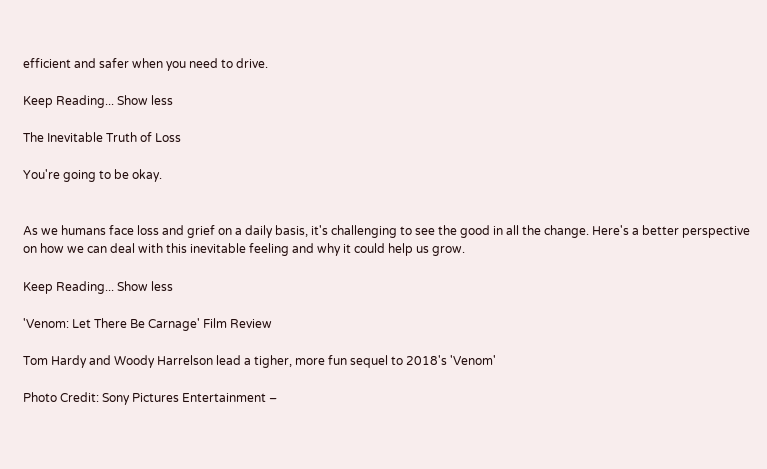efficient and safer when you need to drive.

Keep Reading... Show less

The Inevitable Truth of Loss

You're going to be okay.


As we humans face loss and grief on a daily basis, it's challenging to see the good in all the change. Here's a better perspective on how we can deal with this inevitable feeling and why it could help us grow.

Keep Reading... Show less

'Venom: Let There Be Carnage' Film Review

Tom Hardy and Woody Harrelson lead a tigher, more fun sequel to 2018's 'Venom'

Photo Credit: Sony Pictures Entertainment –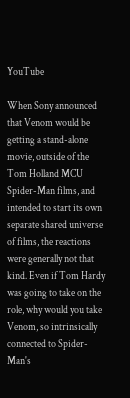YouTube

When Sony announced that Venom would be getting a stand-alone movie, outside of the Tom Holland MCU Spider-Man films, and intended to start its own separate shared universe of films, the reactions were generally not that kind. Even if Tom Hardy was going to take on the role, why would you take Venom, so intrinsically connected to Spider-Man's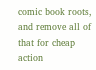comic book roots, and remove all of that for cheap action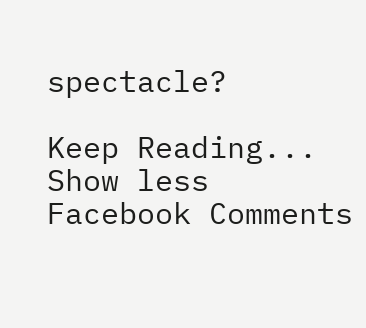spectacle?

Keep Reading... Show less
Facebook Comments